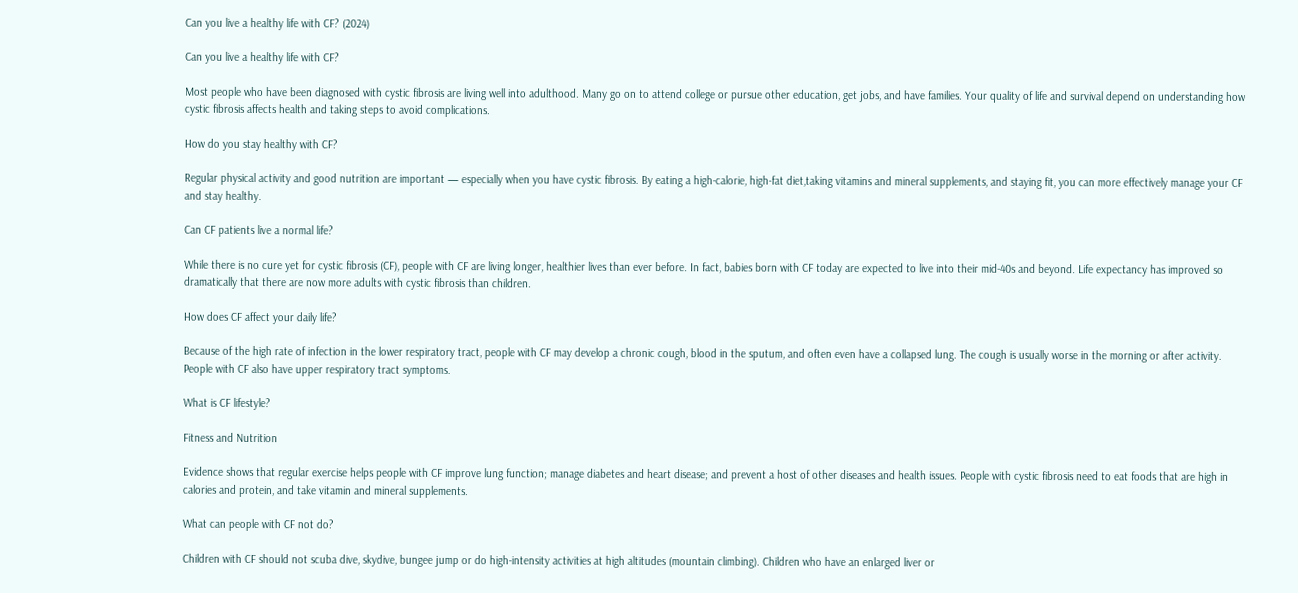Can you live a healthy life with CF? (2024)

Can you live a healthy life with CF?

Most people who have been diagnosed with cystic fibrosis are living well into adulthood. Many go on to attend college or pursue other education, get jobs, and have families. Your quality of life and survival depend on understanding how cystic fibrosis affects health and taking steps to avoid complications.

How do you stay healthy with CF?

Regular physical activity and good nutrition are important — especially when you have cystic fibrosis. By eating a high-calorie, high-fat diet,taking vitamins and mineral supplements, and staying fit, you can more effectively manage your CF and stay healthy.

Can CF patients live a normal life?

While there is no cure yet for cystic fibrosis (CF), people with CF are living longer, healthier lives than ever before. In fact, babies born with CF today are expected to live into their mid-40s and beyond. Life expectancy has improved so dramatically that there are now more adults with cystic fibrosis than children.

How does CF affect your daily life?

Because of the high rate of infection in the lower respiratory tract, people with CF may develop a chronic cough, blood in the sputum, and often even have a collapsed lung. The cough is usually worse in the morning or after activity. People with CF also have upper respiratory tract symptoms.

What is CF lifestyle?

Fitness and Nutrition

Evidence shows that regular exercise helps people with CF improve lung function; manage diabetes and heart disease; and prevent a host of other diseases and health issues. People with cystic fibrosis need to eat foods that are high in calories and protein, and take vitamin and mineral supplements.

What can people with CF not do?

Children with CF should not scuba dive, skydive, bungee jump or do high-intensity activities at high altitudes (mountain climbing). Children who have an enlarged liver or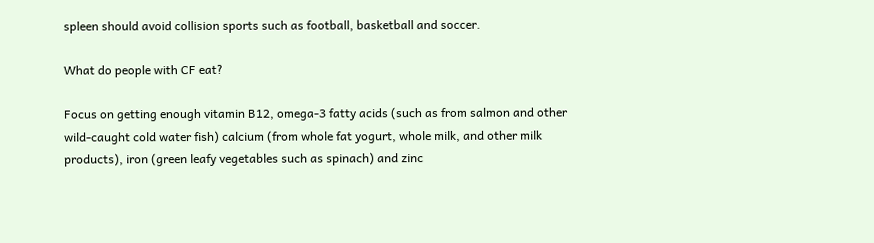spleen should avoid collision sports such as football, basketball and soccer.

What do people with CF eat?

Focus on getting enough vitamin B12, omega-3 fatty acids (such as from salmon and other wild-caught cold water fish) calcium (from whole fat yogurt, whole milk, and other milk products), iron (green leafy vegetables such as spinach) and zinc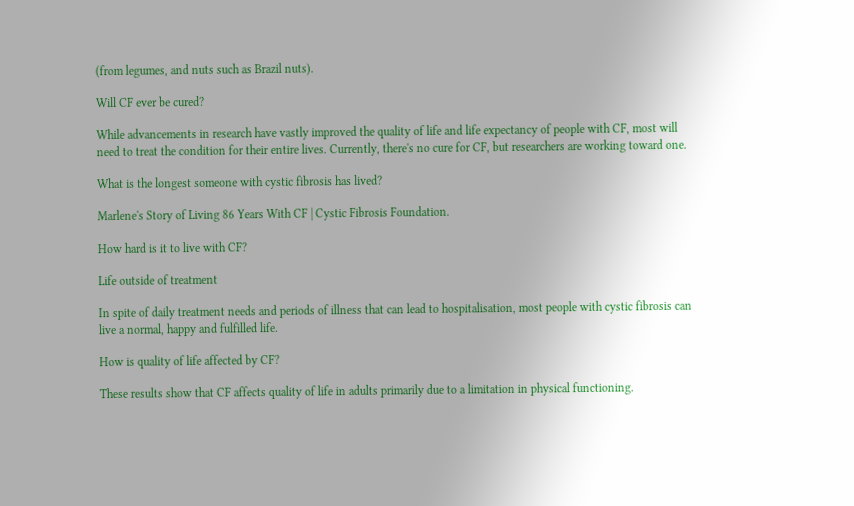(from legumes, and nuts such as Brazil nuts).

Will CF ever be cured?

While advancements in research have vastly improved the quality of life and life expectancy of people with CF, most will need to treat the condition for their entire lives. Currently, there's no cure for CF, but researchers are working toward one.

What is the longest someone with cystic fibrosis has lived?

Marlene's Story of Living 86 Years With CF | Cystic Fibrosis Foundation.

How hard is it to live with CF?

Life outside of treatment

In spite of daily treatment needs and periods of illness that can lead to hospitalisation, most people with cystic fibrosis can live a normal, happy and fulfilled life.

How is quality of life affected by CF?

These results show that CF affects quality of life in adults primarily due to a limitation in physical functioning.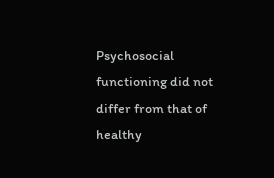Psychosocial functioning did not differ from that of healthy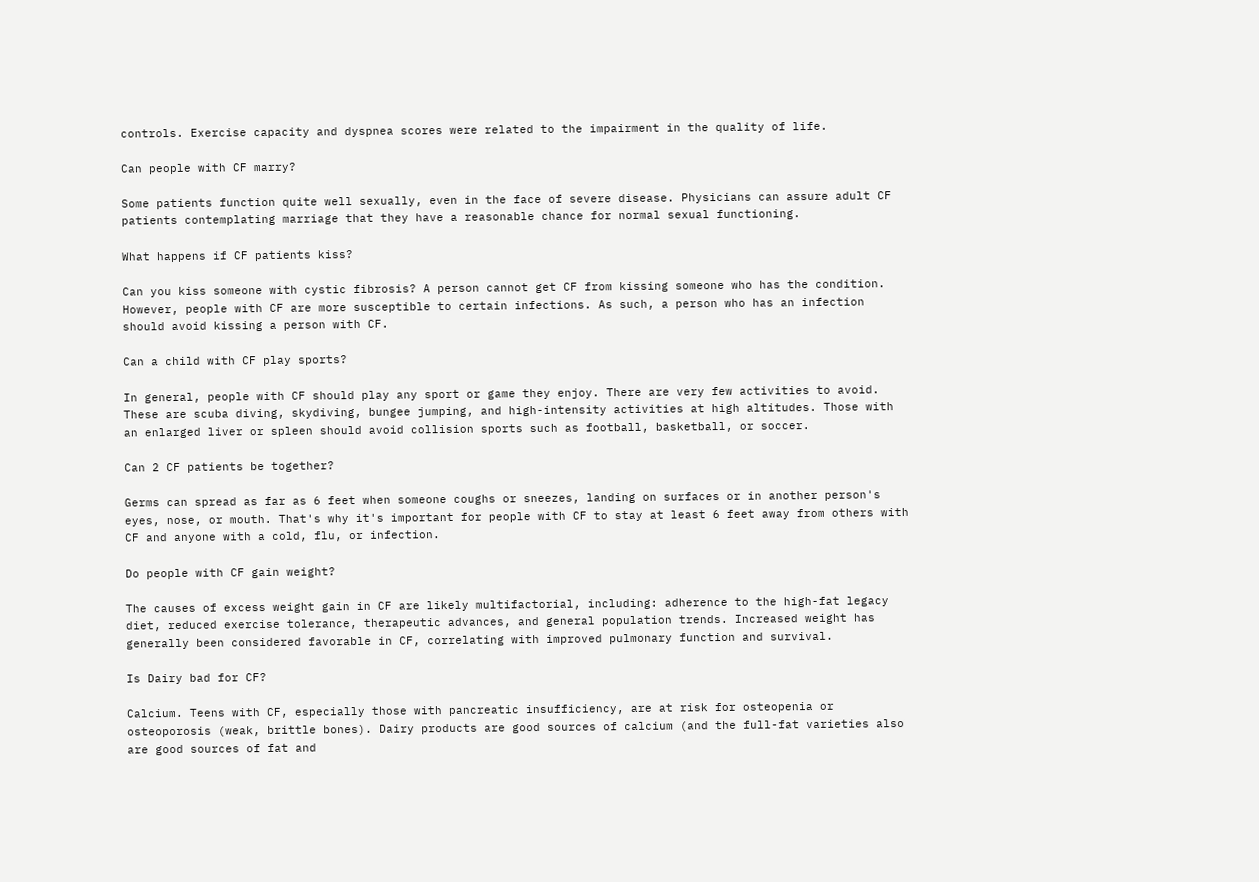controls. Exercise capacity and dyspnea scores were related to the impairment in the quality of life.

Can people with CF marry?

Some patients function quite well sexually, even in the face of severe disease. Physicians can assure adult CF patients contemplating marriage that they have a reasonable chance for normal sexual functioning.

What happens if CF patients kiss?

Can you kiss someone with cystic fibrosis? A person cannot get CF from kissing someone who has the condition. However, people with CF are more susceptible to certain infections. As such, a person who has an infection should avoid kissing a person with CF.

Can a child with CF play sports?

In general, people with CF should play any sport or game they enjoy. There are very few activities to avoid. These are scuba diving, skydiving, bungee jumping, and high-intensity activities at high altitudes. Those with an enlarged liver or spleen should avoid collision sports such as football, basketball, or soccer.

Can 2 CF patients be together?

Germs can spread as far as 6 feet when someone coughs or sneezes, landing on surfaces or in another person's eyes, nose, or mouth. That's why it's important for people with CF to stay at least 6 feet away from others with CF and anyone with a cold, flu, or infection.

Do people with CF gain weight?

The causes of excess weight gain in CF are likely multifactorial, including: adherence to the high-fat legacy diet, reduced exercise tolerance, therapeutic advances, and general population trends. Increased weight has generally been considered favorable in CF, correlating with improved pulmonary function and survival.

Is Dairy bad for CF?

Calcium. Teens with CF, especially those with pancreatic insufficiency, are at risk for osteopenia or osteoporosis (weak, brittle bones). Dairy products are good sources of calcium (and the full-fat varieties also are good sources of fat and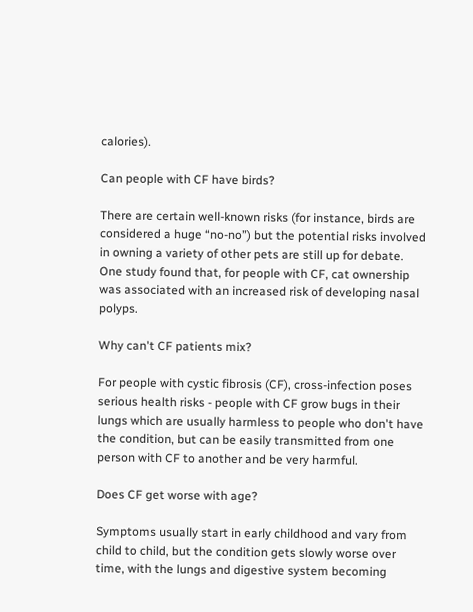calories).

Can people with CF have birds?

There are certain well-known risks (for instance, birds are considered a huge “no-no”) but the potential risks involved in owning a variety of other pets are still up for debate. One study found that, for people with CF, cat ownership was associated with an increased risk of developing nasal polyps.

Why can't CF patients mix?

For people with cystic fibrosis (CF), cross-infection poses serious health risks - people with CF grow bugs in their lungs which are usually harmless to people who don't have the condition, but can be easily transmitted from one person with CF to another and be very harmful.

Does CF get worse with age?

Symptoms usually start in early childhood and vary from child to child, but the condition gets slowly worse over time, with the lungs and digestive system becoming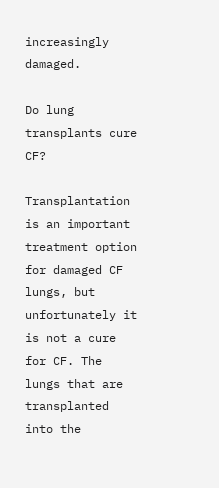increasingly damaged.

Do lung transplants cure CF?

Transplantation is an important treatment option for damaged CF lungs, but unfortunately it is not a cure for CF. The lungs that are transplanted into the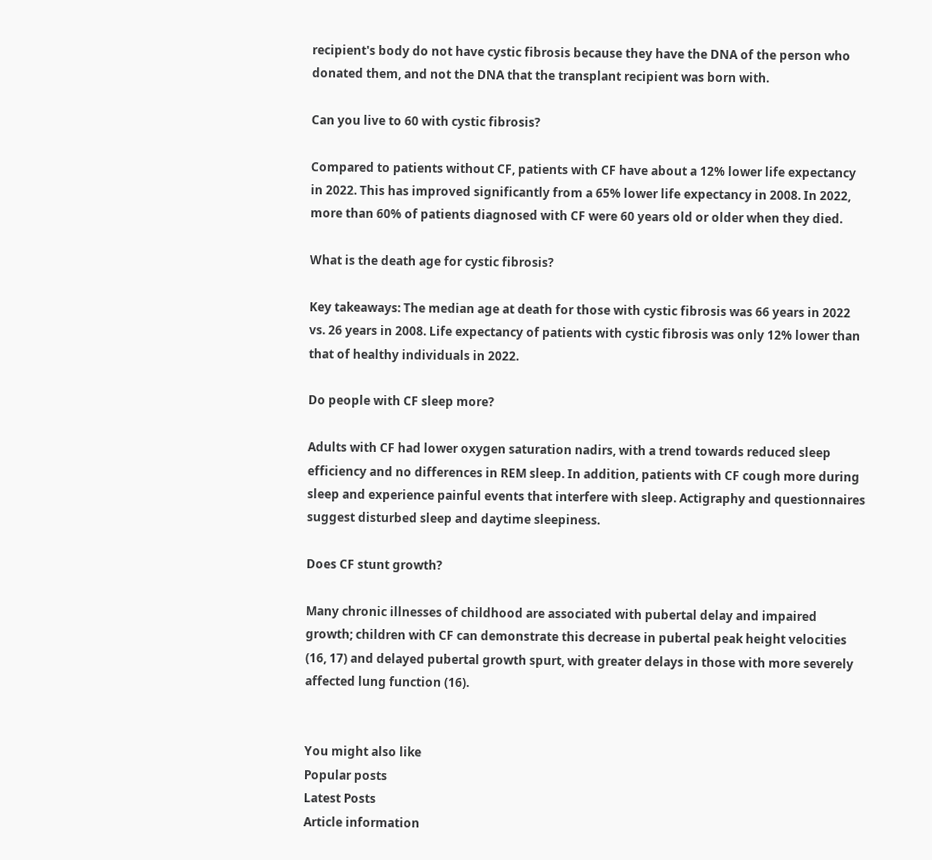recipient's body do not have cystic fibrosis because they have the DNA of the person who donated them, and not the DNA that the transplant recipient was born with.

Can you live to 60 with cystic fibrosis?

Compared to patients without CF, patients with CF have about a 12% lower life expectancy in 2022. This has improved significantly from a 65% lower life expectancy in 2008. In 2022, more than 60% of patients diagnosed with CF were 60 years old or older when they died.

What is the death age for cystic fibrosis?

Key takeaways: The median age at death for those with cystic fibrosis was 66 years in 2022 vs. 26 years in 2008. Life expectancy of patients with cystic fibrosis was only 12% lower than that of healthy individuals in 2022.

Do people with CF sleep more?

Adults with CF had lower oxygen saturation nadirs, with a trend towards reduced sleep efficiency and no differences in REM sleep. In addition, patients with CF cough more during sleep and experience painful events that interfere with sleep. Actigraphy and questionnaires suggest disturbed sleep and daytime sleepiness.

Does CF stunt growth?

Many chronic illnesses of childhood are associated with pubertal delay and impaired growth; children with CF can demonstrate this decrease in pubertal peak height velocities (16, 17) and delayed pubertal growth spurt, with greater delays in those with more severely affected lung function (16).


You might also like
Popular posts
Latest Posts
Article information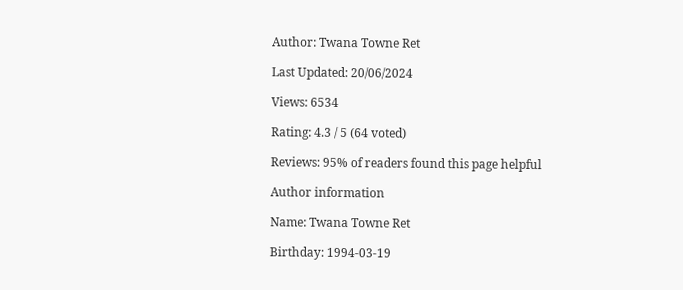Author: Twana Towne Ret

Last Updated: 20/06/2024

Views: 6534

Rating: 4.3 / 5 (64 voted)

Reviews: 95% of readers found this page helpful

Author information

Name: Twana Towne Ret

Birthday: 1994-03-19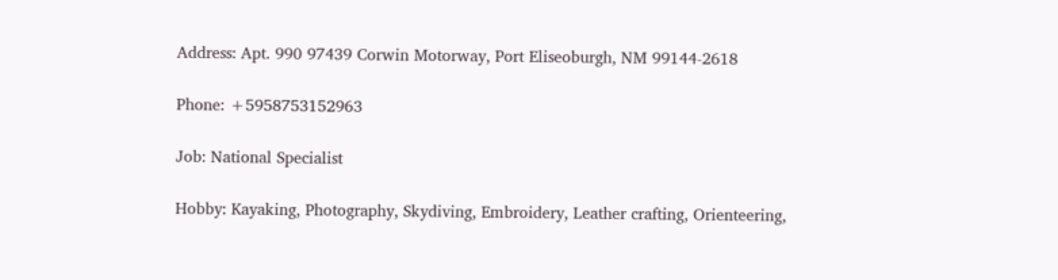Address: Apt. 990 97439 Corwin Motorway, Port Eliseoburgh, NM 99144-2618

Phone: +5958753152963

Job: National Specialist

Hobby: Kayaking, Photography, Skydiving, Embroidery, Leather crafting, Orienteering,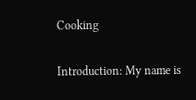Cooking

Introduction: My name is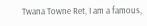Twana Towne Ret, I am a famous,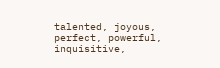talented, joyous, perfect, powerful, inquisitive,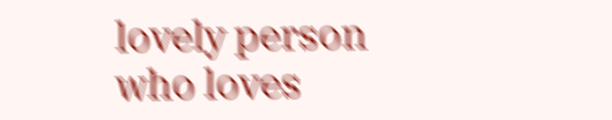lovely person who loves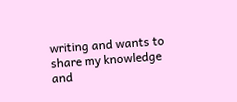writing and wants to share my knowledge and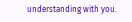understanding with you.